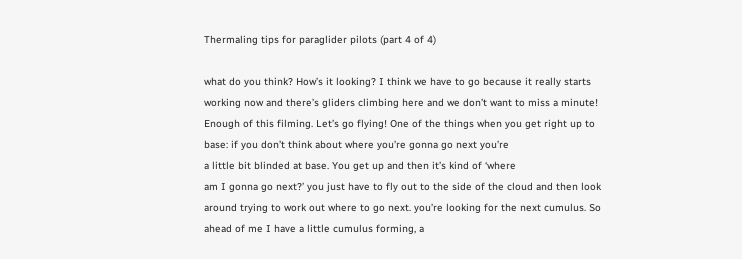Thermaling tips for paraglider pilots (part 4 of 4)

what do you think? How’s it looking? I think we have to go because it really starts working now and there’s gliders climbing here and we don’t want to miss a minute! Enough of this filming. Let’s go flying! One of the things when you get right up to base: if you don’t think about where you’re gonna go next you’re
a little bit blinded at base. You get up and then it’s kind of ‘where
am I gonna go next?’ you just have to fly out to the side of the cloud and then look
around trying to work out where to go next. you’re looking for the next cumulus. So ahead of me I have a little cumulus forming, a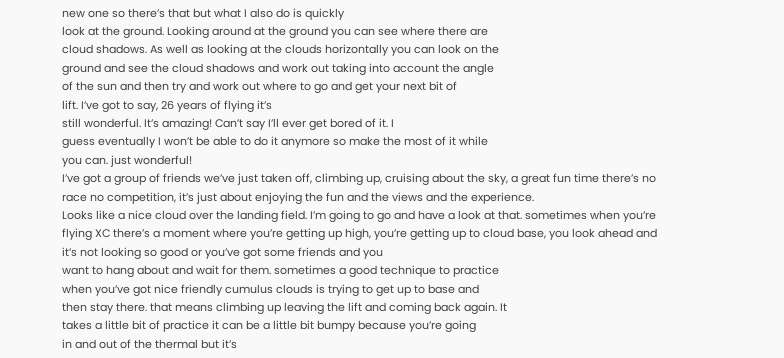new one so there’s that but what I also do is quickly
look at the ground. Looking around at the ground you can see where there are
cloud shadows. As well as looking at the clouds horizontally you can look on the
ground and see the cloud shadows and work out taking into account the angle
of the sun and then try and work out where to go and get your next bit of
lift. I’ve got to say, 26 years of flying it’s
still wonderful. It’s amazing! Can’t say I’ll ever get bored of it. I
guess eventually I won’t be able to do it anymore so make the most of it while
you can. just wonderful!
I’ve got a group of friends we’ve just taken off, climbing up, cruising about the sky, a great fun time there’s no race no competition, it’s just about enjoying the fun and the views and the experience.
Looks like a nice cloud over the landing field. I’m going to go and have a look at that. sometimes when you’re flying XC there’s a moment where you’re getting up high, you’re getting up to cloud base, you look ahead and it’s not looking so good or you’ve got some friends and you
want to hang about and wait for them. sometimes a good technique to practice
when you’ve got nice friendly cumulus clouds is trying to get up to base and
then stay there. that means climbing up leaving the lift and coming back again. It
takes a little bit of practice it can be a little bit bumpy because you’re going
in and out of the thermal but it’s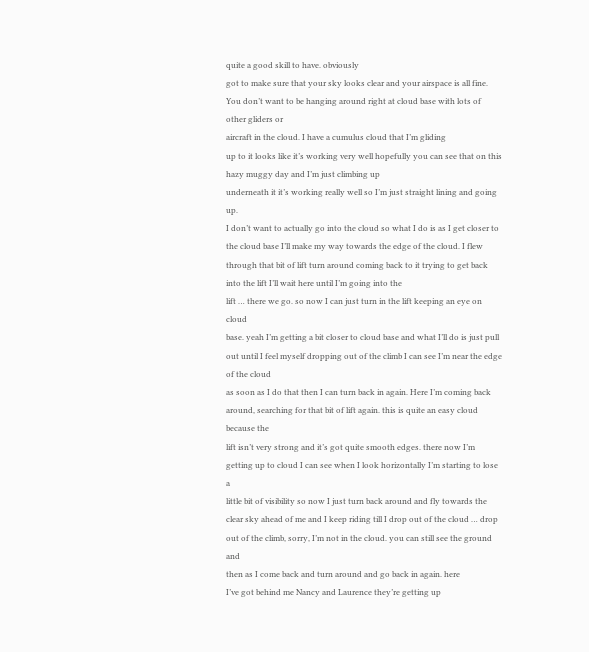quite a good skill to have. obviously
got to make sure that your sky looks clear and your airspace is all fine. You don’t want to be hanging around right at cloud base with lots of other gliders or
aircraft in the cloud. I have a cumulus cloud that I’m gliding
up to it looks like it’s working very well hopefully you can see that on this
hazy muggy day and I’m just climbing up
underneath it it’s working really well so I’m just straight lining and going up.
I don’t want to actually go into the cloud so what I do is as I get closer to
the cloud base I’ll make my way towards the edge of the cloud. I flew through that bit of lift turn around coming back to it trying to get back
into the lift I’ll wait here until I’m going into the
lift … there we go. so now I can just turn in the lift keeping an eye on cloud
base. yeah I’m getting a bit closer to cloud base and what I’ll do is just pull out until I feel myself dropping out of the climb I can see I’m near the edge of the cloud
as soon as I do that then I can turn back in again. Here I’m coming back around, searching for that bit of lift again. this is quite an easy cloud because the
lift isn’t very strong and it’s got quite smooth edges. there now I’m getting up to cloud I can see when I look horizontally I’m starting to lose a
little bit of visibility so now I just turn back around and fly towards the
clear sky ahead of me and I keep riding till I drop out of the cloud … drop
out of the climb, sorry, I’m not in the cloud. you can still see the ground and
then as I come back and turn around and go back in again. here
I’ve got behind me Nancy and Laurence they’re getting up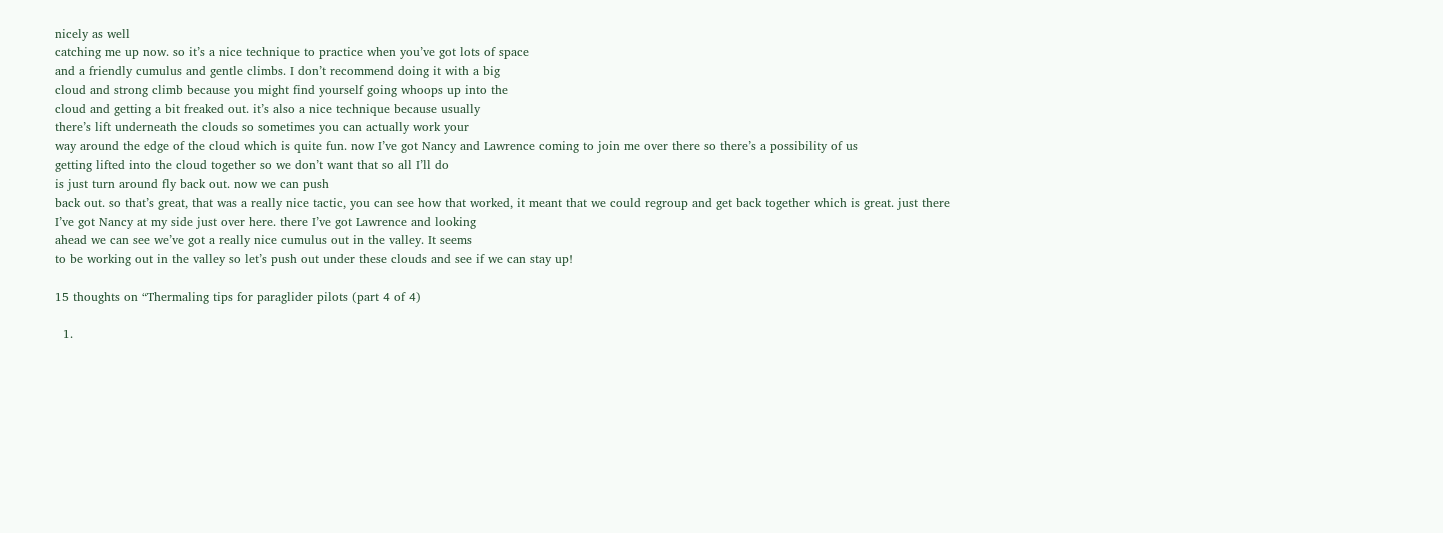nicely as well
catching me up now. so it’s a nice technique to practice when you’ve got lots of space
and a friendly cumulus and gentle climbs. I don’t recommend doing it with a big
cloud and strong climb because you might find yourself going whoops up into the
cloud and getting a bit freaked out. it’s also a nice technique because usually
there’s lift underneath the clouds so sometimes you can actually work your
way around the edge of the cloud which is quite fun. now I’ve got Nancy and Lawrence coming to join me over there so there’s a possibility of us
getting lifted into the cloud together so we don’t want that so all I’ll do
is just turn around fly back out. now we can push
back out. so that’s great, that was a really nice tactic, you can see how that worked, it meant that we could regroup and get back together which is great. just there
I’ve got Nancy at my side just over here. there I’ve got Lawrence and looking
ahead we can see we’ve got a really nice cumulus out in the valley. It seems
to be working out in the valley so let’s push out under these clouds and see if we can stay up!

15 thoughts on “Thermaling tips for paraglider pilots (part 4 of 4)

  1.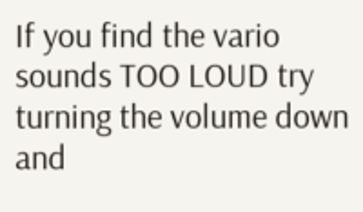If you find the vario sounds TOO LOUD try turning the volume down and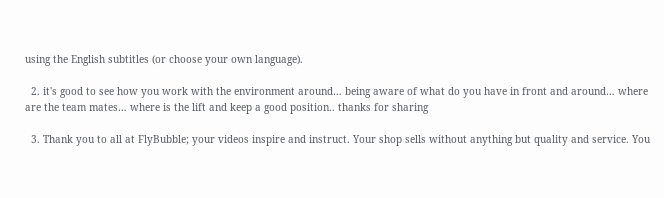using the English subtitles (or choose your own language).

  2. it's good to see how you work with the environment around… being aware of what do you have in front and around… where are the team mates… where is the lift and keep a good position.. thanks for sharing

  3. Thank you to all at FlyBubble; your videos inspire and instruct. Your shop sells without anything but quality and service. You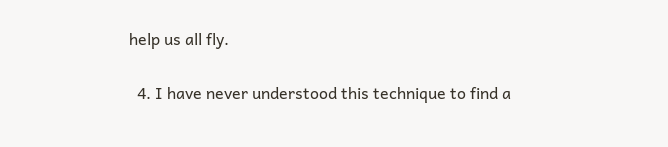help us all fly.

  4. I have never understood this technique to find a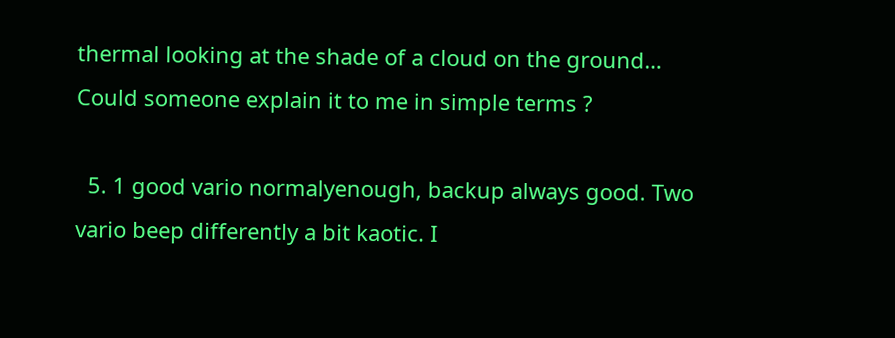thermal looking at the shade of a cloud on the ground… Could someone explain it to me in simple terms ?

  5. 1 good vario normalyenough, backup always good. Two vario beep differently a bit kaotic. I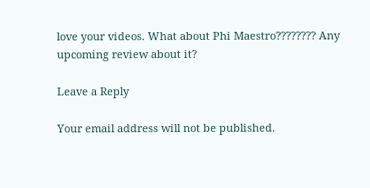love your videos. What about Phi Maestro???????? Any upcoming review about it?

Leave a Reply

Your email address will not be published.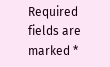Required fields are marked *